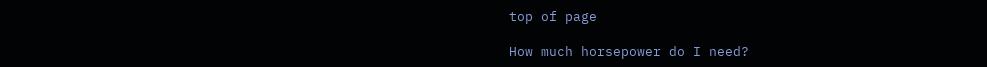top of page

How much horsepower do I need?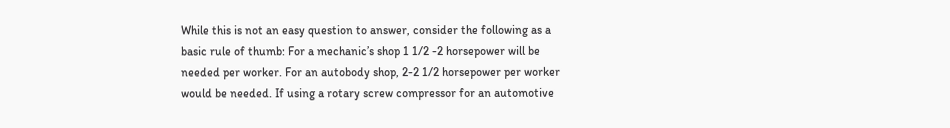While this is not an easy question to answer, consider the following as a basic rule of thumb: For a mechanic’s shop 1 1/2 -2 horsepower will be needed per worker. For an autobody shop, 2-2 1/2 horsepower per worker would be needed. If using a rotary screw compressor for an automotive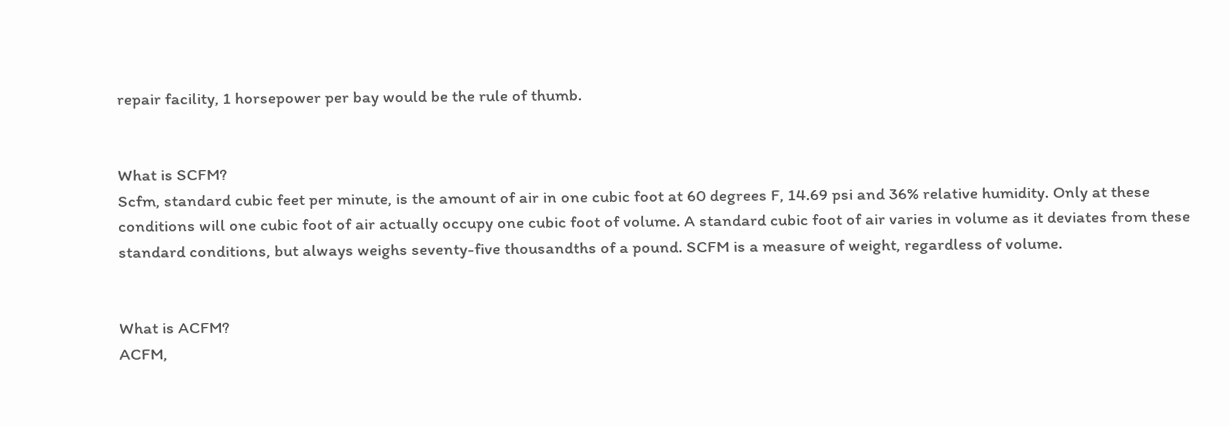repair facility, 1 horsepower per bay would be the rule of thumb.


What is SCFM?
Scfm, standard cubic feet per minute, is the amount of air in one cubic foot at 60 degrees F, 14.69 psi and 36% relative humidity. Only at these conditions will one cubic foot of air actually occupy one cubic foot of volume. A standard cubic foot of air varies in volume as it deviates from these standard conditions, but always weighs seventy-five thousandths of a pound. SCFM is a measure of weight, regardless of volume.


What is ACFM?
ACFM,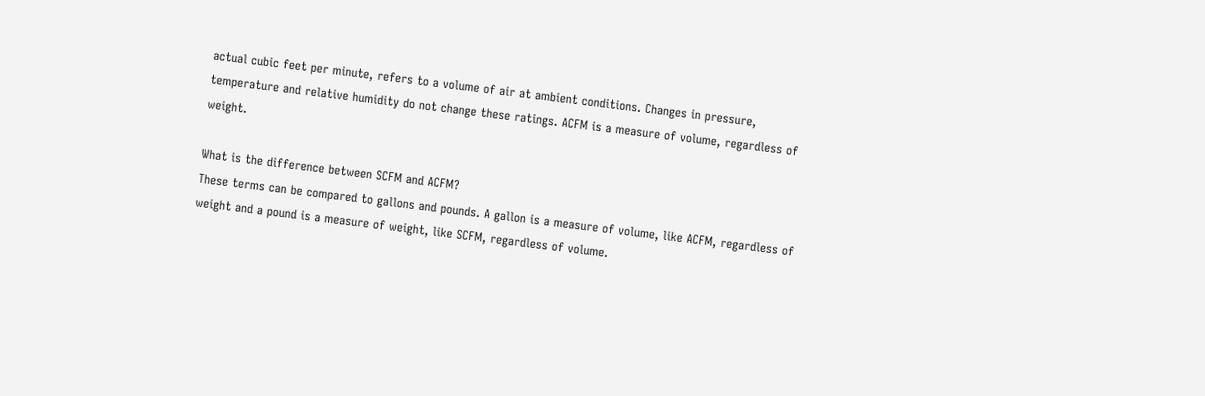actual cubic feet per minute, refers to a volume of air at ambient conditions. Changes in pressure, temperature and relative humidity do not change these ratings. ACFM is a measure of volume, regardless of weight.

What is the difference between SCFM and ACFM?
These terms can be compared to gallons and pounds. A gallon is a measure of volume, like ACFM, regardless of weight and a pound is a measure of weight, like SCFM, regardless of volume.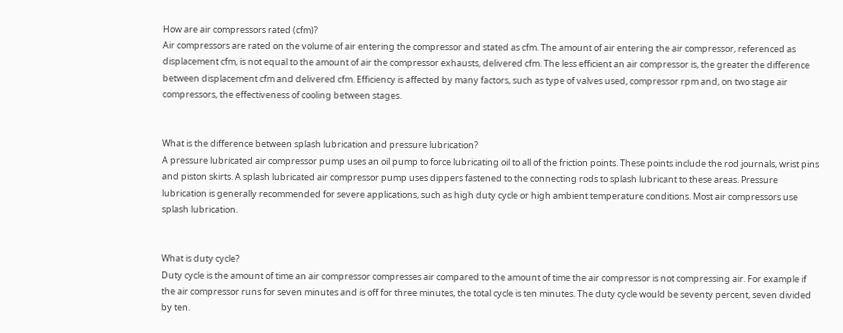How are air compressors rated (cfm)?
Air compressors are rated on the volume of air entering the compressor and stated as cfm. The amount of air entering the air compressor, referenced as displacement cfm, is not equal to the amount of air the compressor exhausts, delivered cfm. The less efficient an air compressor is, the greater the difference between displacement cfm and delivered cfm. Efficiency is affected by many factors, such as type of valves used, compressor rpm and, on two stage air compressors, the effectiveness of cooling between stages.


What is the difference between splash lubrication and pressure lubrication?
A pressure lubricated air compressor pump uses an oil pump to force lubricating oil to all of the friction points. These points include the rod journals, wrist pins and piston skirts. A splash lubricated air compressor pump uses dippers fastened to the connecting rods to splash lubricant to these areas. Pressure lubrication is generally recommended for severe applications, such as high duty cycle or high ambient temperature conditions. Most air compressors use splash lubrication.


What is duty cycle?
Duty cycle is the amount of time an air compressor compresses air compared to the amount of time the air compressor is not compressing air. For example if the air compressor runs for seven minutes and is off for three minutes, the total cycle is ten minutes. The duty cycle would be seventy percent, seven divided by ten.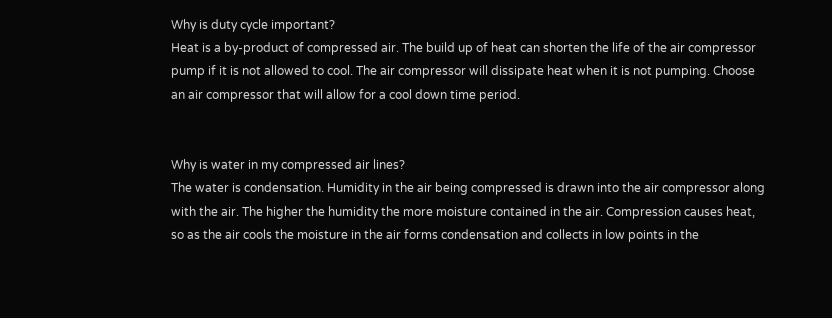Why is duty cycle important?
Heat is a by-product of compressed air. The build up of heat can shorten the life of the air compressor pump if it is not allowed to cool. The air compressor will dissipate heat when it is not pumping. Choose an air compressor that will allow for a cool down time period.


Why is water in my compressed air lines?
The water is condensation. Humidity in the air being compressed is drawn into the air compressor along with the air. The higher the humidity the more moisture contained in the air. Compression causes heat, so as the air cools the moisture in the air forms condensation and collects in low points in the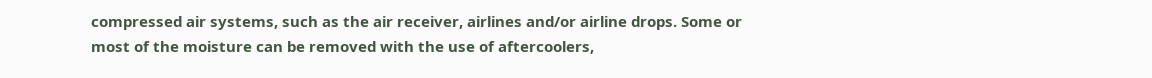compressed air systems, such as the air receiver, airlines and/or airline drops. Some or most of the moisture can be removed with the use of aftercoolers,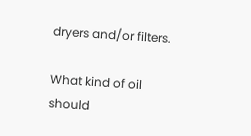dryers and/or filters.

What kind of oil should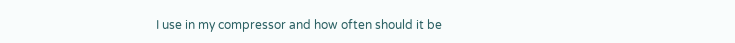I use in my compressor and how often should it be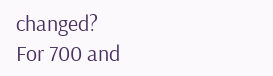changed?
For 700 and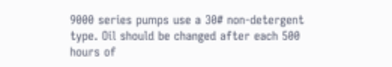9000 series pumps use a 30# non-detergent type. Oil should be changed after each 500 hours of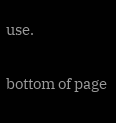use.

bottom of page